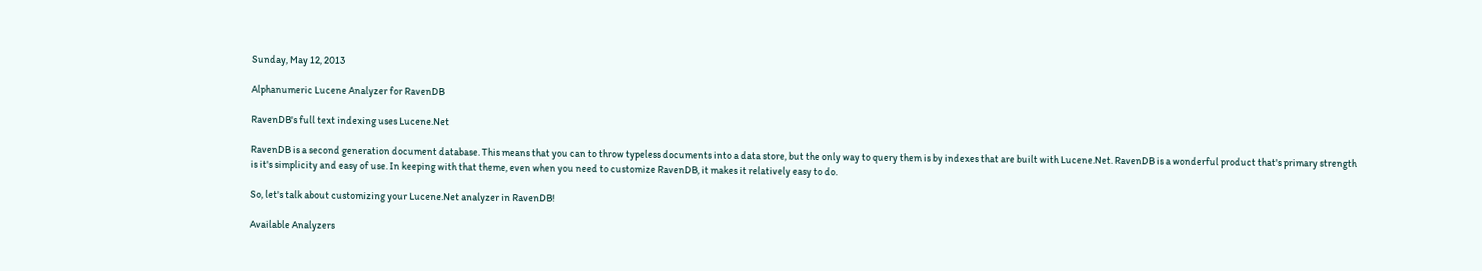Sunday, May 12, 2013

Alphanumeric Lucene Analyzer for RavenDB

RavenDB's full text indexing uses Lucene.Net

RavenDB is a second generation document database. This means that you can to throw typeless documents into a data store, but the only way to query them is by indexes that are built with Lucene.Net. RavenDB is a wonderful product that's primary strength is it's simplicity and easy of use. In keeping with that theme, even when you need to customize RavenDB, it makes it relatively easy to do.

So, let's talk about customizing your Lucene.Net analyzer in RavenDB!

Available Analyzers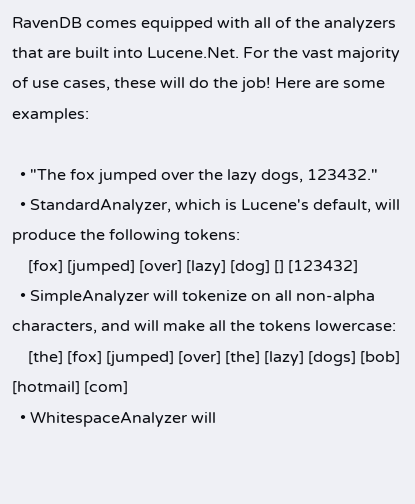RavenDB comes equipped with all of the analyzers that are built into Lucene.Net. For the vast majority of use cases, these will do the job! Here are some examples:

  • "The fox jumped over the lazy dogs, 123432."
  • StandardAnalyzer, which is Lucene's default, will produce the following tokens:
    [fox] [jumped] [over] [lazy] [dog] [] [123432]
  • SimpleAnalyzer will tokenize on all non-alpha characters, and will make all the tokens lowercase:
    [the] [fox] [jumped] [over] [the] [lazy] [dogs] [bob] [hotmail] [com]
  • WhitespaceAnalyzer will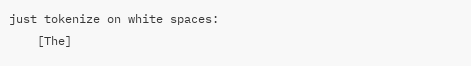just tokenize on white spaces:
    [The]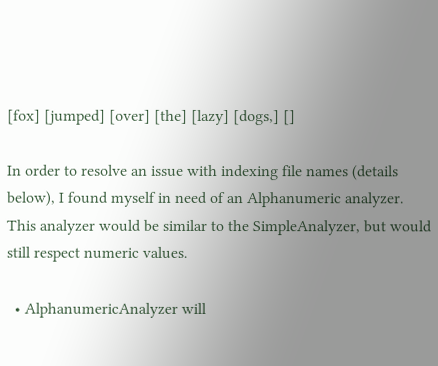[fox] [jumped] [over] [the] [lazy] [dogs,] []

In order to resolve an issue with indexing file names (details below), I found myself in need of an Alphanumeric analyzer. This analyzer would be similar to the SimpleAnalyzer, but would still respect numeric values.

  • AlphanumericAnalyzer will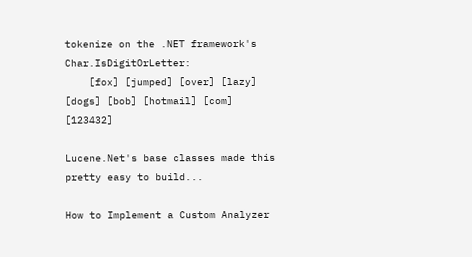tokenize on the .NET framework's Char.IsDigitOrLetter:
    [fox] [jumped] [over] [lazy] [dogs] [bob] [hotmail] [com] [123432]

Lucene.Net's base classes made this pretty easy to build...

How to Implement a Custom Analyzer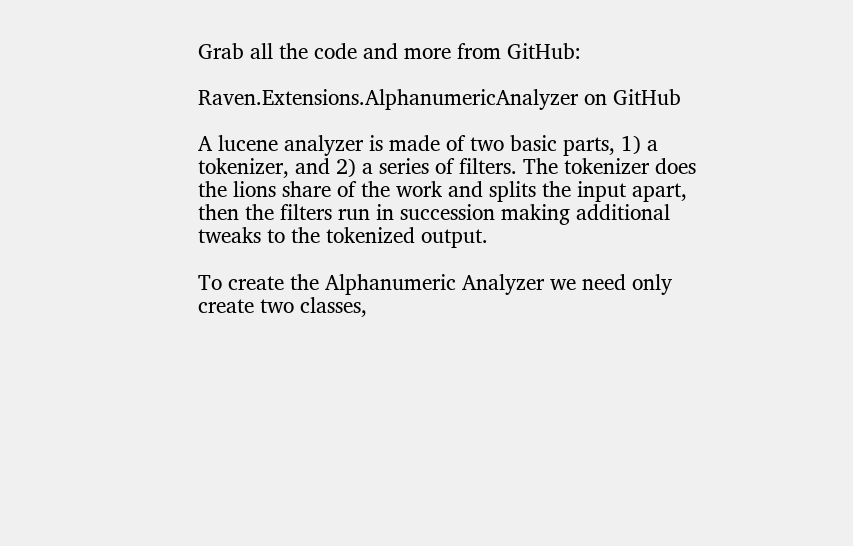Grab all the code and more from GitHub:

Raven.Extensions.AlphanumericAnalyzer on GitHub

A lucene analyzer is made of two basic parts, 1) a tokenizer, and 2) a series of filters. The tokenizer does the lions share of the work and splits the input apart, then the filters run in succession making additional tweaks to the tokenized output.

To create the Alphanumeric Analyzer we need only create two classes,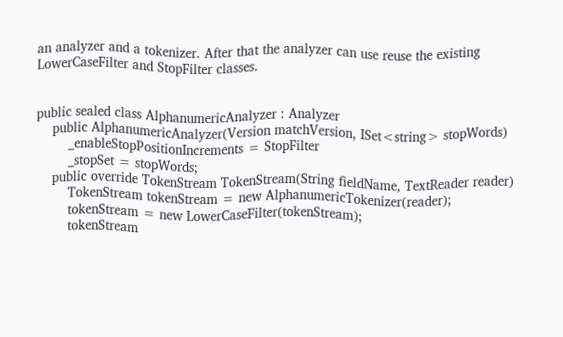an analyzer and a tokenizer. After that the analyzer can use reuse the existing LowerCaseFilter and StopFilter classes.


public sealed class AlphanumericAnalyzer : Analyzer
    public AlphanumericAnalyzer(Version matchVersion, ISet<string> stopWords)
        _enableStopPositionIncrements = StopFilter
        _stopSet = stopWords;
    public override TokenStream TokenStream(String fieldName, TextReader reader)
        TokenStream tokenStream = new AlphanumericTokenizer(reader);
        tokenStream = new LowerCaseFilter(tokenStream);
        tokenStream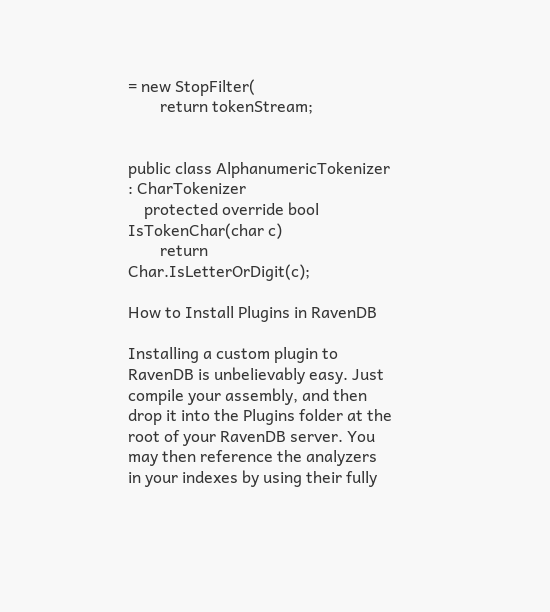= new StopFilter(
        return tokenStream;


public class AlphanumericTokenizer : CharTokenizer
    protected override bool IsTokenChar(char c)
        return Char.IsLetterOrDigit(c);

How to Install Plugins in RavenDB

Installing a custom plugin to RavenDB is unbelievably easy. Just compile your assembly, and then drop it into the Plugins folder at the root of your RavenDB server. You may then reference the analyzers in your indexes by using their fully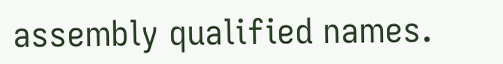assembly qualified names.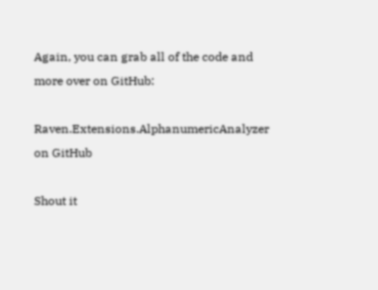Again, you can grab all of the code and more over on GitHub:

Raven.Extensions.AlphanumericAnalyzer on GitHub

Shout it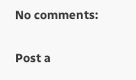No comments:

Post a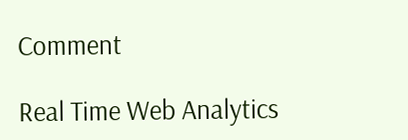Comment

Real Time Web Analytics